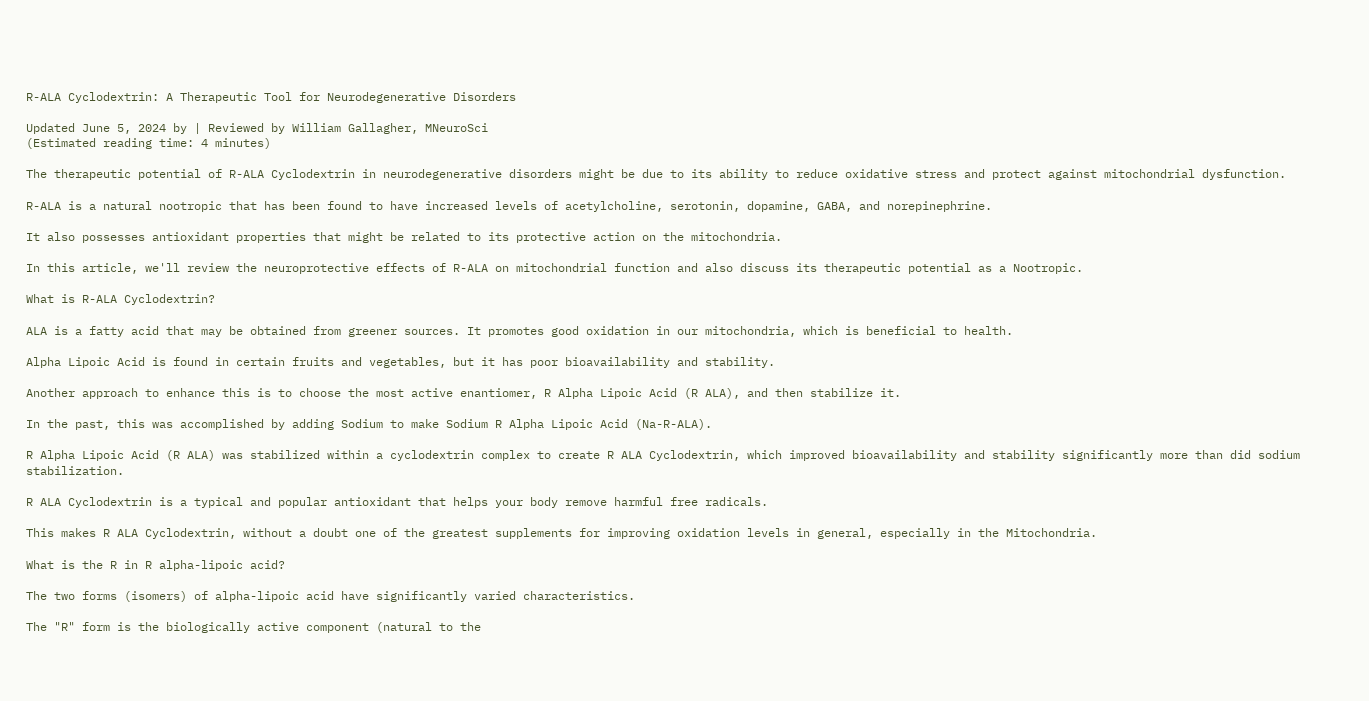R-ALA Cyclodextrin: A Therapeutic Tool for Neurodegenerative Disorders

Updated June 5, 2024 by | Reviewed by William Gallagher, MNeuroSci
(Estimated reading time: 4 minutes)

The therapeutic potential of R-ALA Cyclodextrin in neurodegenerative disorders might be due to its ability to reduce oxidative stress and protect against mitochondrial dysfunction.

R-ALA is a natural nootropic that has been found to have increased levels of acetylcholine, serotonin, dopamine, GABA, and norepinephrine.

It also possesses antioxidant properties that might be related to its protective action on the mitochondria.

In this article, we'll review the neuroprotective effects of R-ALA on mitochondrial function and also discuss its therapeutic potential as a Nootropic.

What is R-ALA Cyclodextrin?

ALA is a fatty acid that may be obtained from greener sources. It promotes good oxidation in our mitochondria, which is beneficial to health.

Alpha Lipoic Acid is found in certain fruits and vegetables, but it has poor bioavailability and stability.

Another approach to enhance this is to choose the most active enantiomer, R Alpha Lipoic Acid (R ALA), and then stabilize it.

In the past, this was accomplished by adding Sodium to make Sodium R Alpha Lipoic Acid (Na-R-ALA).

R Alpha Lipoic Acid (R ALA) was stabilized within a cyclodextrin complex to create R ALA Cyclodextrin, which improved bioavailability and stability significantly more than did sodium stabilization.

R ALA Cyclodextrin is a typical and popular antioxidant that helps your body remove harmful free radicals.

This makes R ALA Cyclodextrin, without a doubt one of the greatest supplements for improving oxidation levels in general, especially in the Mitochondria.

What is the R in R alpha-lipoic acid?

The two forms (isomers) of alpha-lipoic acid have significantly varied characteristics.

The "R" form is the biologically active component (natural to the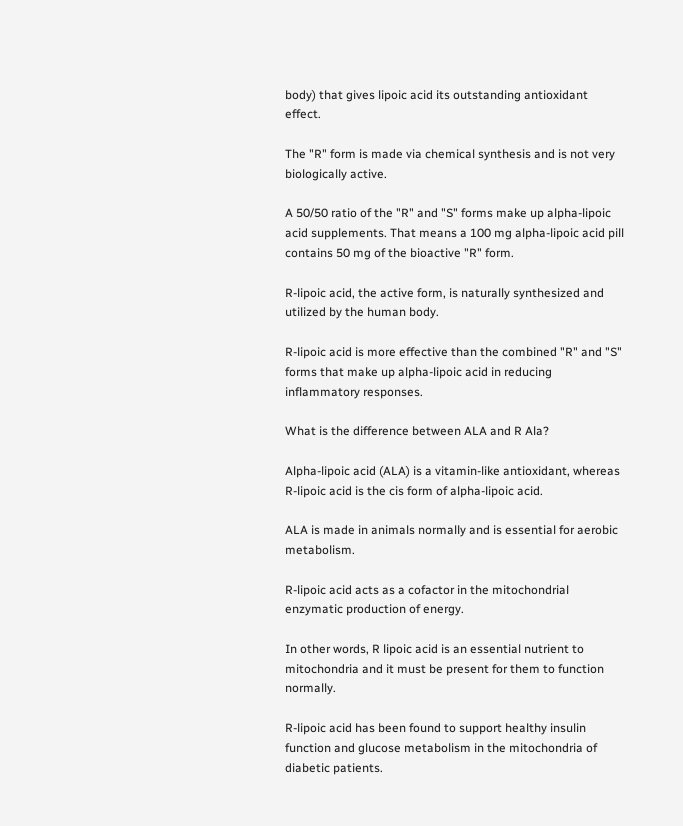body) that gives lipoic acid its outstanding antioxidant effect.

The "R" form is made via chemical synthesis and is not very biologically active.

A 50/50 ratio of the "R" and "S" forms make up alpha-lipoic acid supplements. That means a 100 mg alpha-lipoic acid pill contains 50 mg of the bioactive "R" form.

R-lipoic acid, the active form, is naturally synthesized and utilized by the human body.

R-lipoic acid is more effective than the combined "R" and "S" forms that make up alpha-lipoic acid in reducing inflammatory responses.

What is the difference between ALA and R Ala?

Alpha-lipoic acid (ALA) is a vitamin-like antioxidant, whereas R-lipoic acid is the cis form of alpha-lipoic acid.

ALA is made in animals normally and is essential for aerobic metabolism.

R-lipoic acid acts as a cofactor in the mitochondrial enzymatic production of energy.

In other words, R lipoic acid is an essential nutrient to mitochondria and it must be present for them to function normally.

R-lipoic acid has been found to support healthy insulin function and glucose metabolism in the mitochondria of diabetic patients.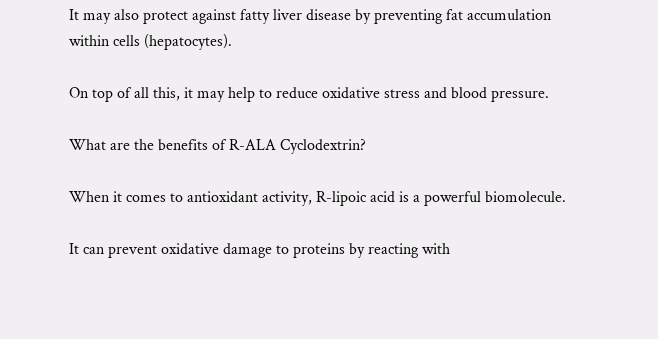It may also protect against fatty liver disease by preventing fat accumulation within cells (hepatocytes).

On top of all this, it may help to reduce oxidative stress and blood pressure.

What are the benefits of R-ALA Cyclodextrin?

When it comes to antioxidant activity, R-lipoic acid is a powerful biomolecule.

It can prevent oxidative damage to proteins by reacting with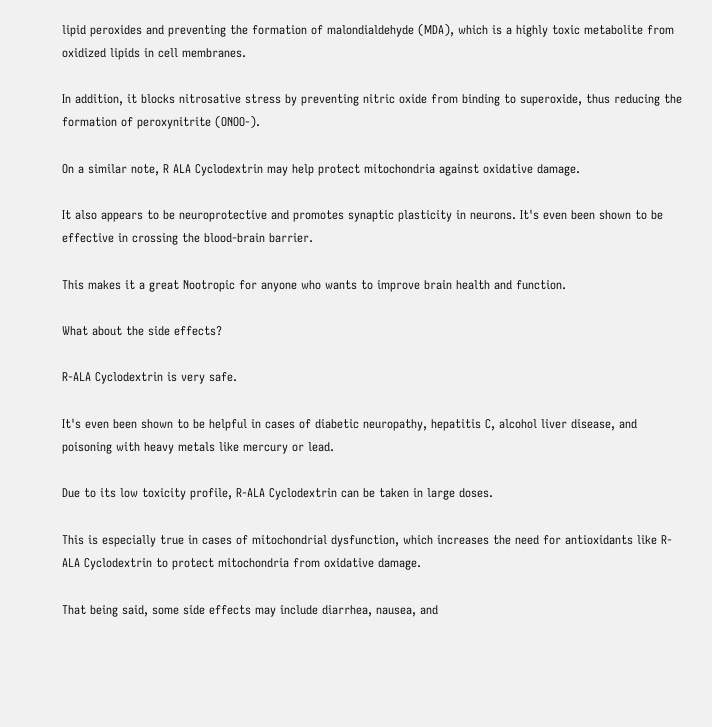lipid peroxides and preventing the formation of malondialdehyde (MDA), which is a highly toxic metabolite from oxidized lipids in cell membranes.

In addition, it blocks nitrosative stress by preventing nitric oxide from binding to superoxide, thus reducing the formation of peroxynitrite (ONOO-).

On a similar note, R ALA Cyclodextrin may help protect mitochondria against oxidative damage.

It also appears to be neuroprotective and promotes synaptic plasticity in neurons. It's even been shown to be effective in crossing the blood-brain barrier.

This makes it a great Nootropic for anyone who wants to improve brain health and function.

What about the side effects?

R-ALA Cyclodextrin is very safe.

It's even been shown to be helpful in cases of diabetic neuropathy, hepatitis C, alcohol liver disease, and poisoning with heavy metals like mercury or lead.

Due to its low toxicity profile, R-ALA Cyclodextrin can be taken in large doses.

This is especially true in cases of mitochondrial dysfunction, which increases the need for antioxidants like R-ALA Cyclodextrin to protect mitochondria from oxidative damage.

That being said, some side effects may include diarrhea, nausea, and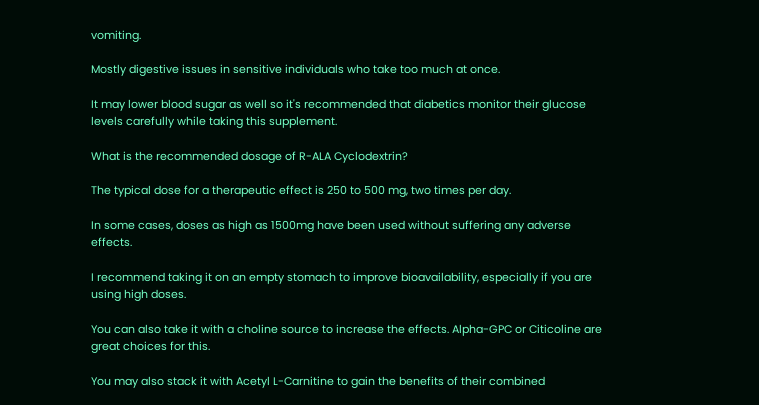vomiting.

Mostly digestive issues in sensitive individuals who take too much at once.

It may lower blood sugar as well so it's recommended that diabetics monitor their glucose levels carefully while taking this supplement.

What is the recommended dosage of R-ALA Cyclodextrin?

The typical dose for a therapeutic effect is 250 to 500 mg, two times per day.

In some cases, doses as high as 1500mg have been used without suffering any adverse effects.

I recommend taking it on an empty stomach to improve bioavailability, especially if you are using high doses.

You can also take it with a choline source to increase the effects. Alpha-GPC or Citicoline are great choices for this.

You may also stack it with Acetyl L-Carnitine to gain the benefits of their combined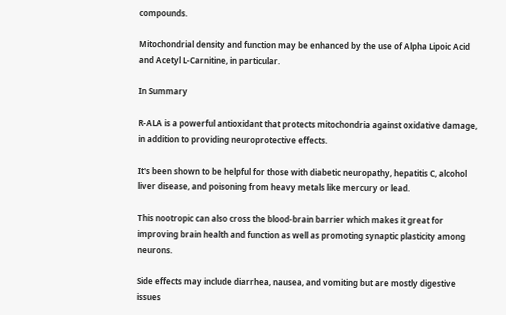compounds.

Mitochondrial density and function may be enhanced by the use of Alpha Lipoic Acid and Acetyl L-Carnitine, in particular.

In Summary

R-ALA is a powerful antioxidant that protects mitochondria against oxidative damage, in addition to providing neuroprotective effects.

It's been shown to be helpful for those with diabetic neuropathy, hepatitis C, alcohol liver disease, and poisoning from heavy metals like mercury or lead.

This nootropic can also cross the blood-brain barrier which makes it great for improving brain health and function as well as promoting synaptic plasticity among neurons.

Side effects may include diarrhea, nausea, and vomiting but are mostly digestive issues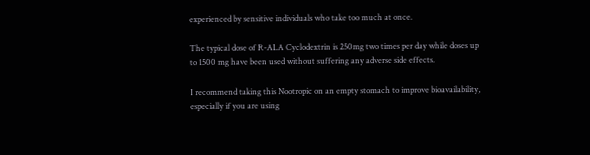experienced by sensitive individuals who take too much at once.

The typical dose of R-ALA Cyclodextrin is 250mg two times per day while doses up to 1500 mg have been used without suffering any adverse side effects.

I recommend taking this Nootropic on an empty stomach to improve bioavailability, especially if you are using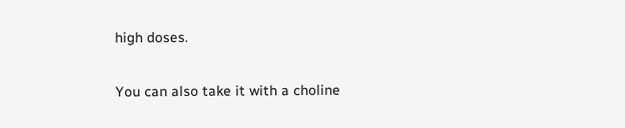high doses.

You can also take it with a choline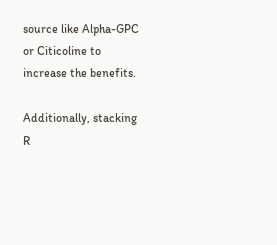source like Alpha-GPC or Citicoline to increase the benefits.

Additionally, stacking R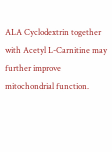ALA Cyclodextrin together with Acetyl L-Carnitine may further improve mitochondrial function.